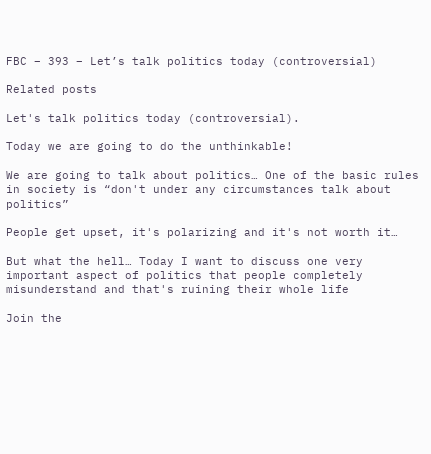FBC – 393 – Let’s talk politics today (controversial)

Related posts

Let's talk politics today (controversial).

Today we are going to do the unthinkable!

We are going to talk about politics… One of the basic rules in society is “don't under any circumstances talk about politics”

People get upset, it's polarizing and it's not worth it…

But what the hell… Today I want to discuss one very important aspect of politics that people completely misunderstand and that's ruining their whole life

Join the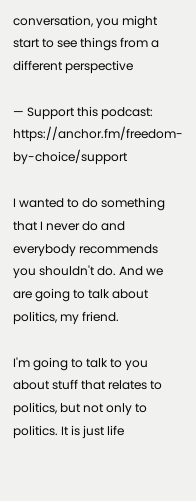conversation, you might start to see things from a different perspective

— Support this podcast: https://anchor.fm/freedom-by-choice/support

I wanted to do something that I never do and everybody recommends you shouldn't do. And we are going to talk about politics, my friend.

I'm going to talk to you about stuff that relates to politics, but not only to politics. It is just life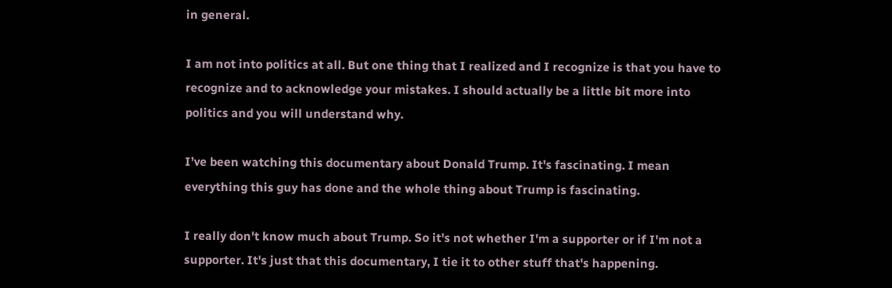in general.

I am not into politics at all. But one thing that I realized and I recognize is that you have to recognize and to acknowledge your mistakes. I should actually be a little bit more into politics and you will understand why.

I’ve been watching this documentary about Donald Trump. It's fascinating. I mean everything this guy has done and the whole thing about Trump is fascinating.

I really don't know much about Trump. So it's not whether I'm a supporter or if I'm not a supporter. It's just that this documentary, I tie it to other stuff that's happening.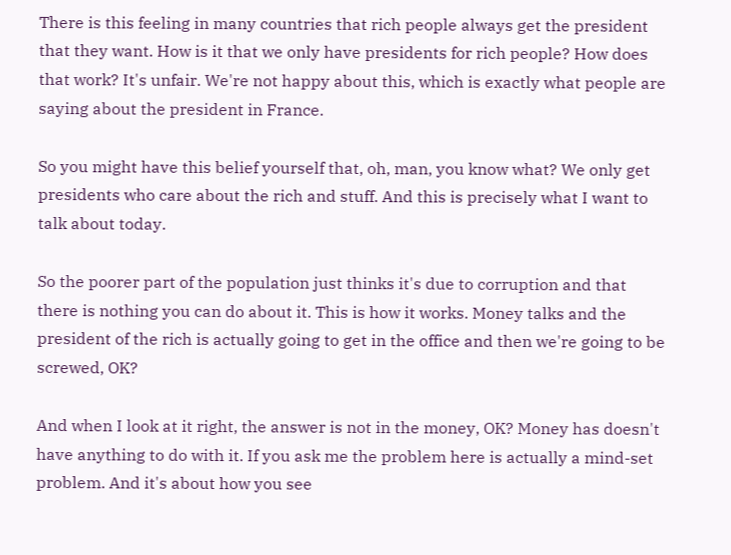There is this feeling in many countries that rich people always get the president that they want. How is it that we only have presidents for rich people? How does that work? It's unfair. We're not happy about this, which is exactly what people are saying about the president in France.

So you might have this belief yourself that, oh, man, you know what? We only get presidents who care about the rich and stuff. And this is precisely what I want to talk about today.

So the poorer part of the population just thinks it's due to corruption and that there is nothing you can do about it. This is how it works. Money talks and the president of the rich is actually going to get in the office and then we're going to be screwed, OK?

And when I look at it right, the answer is not in the money, OK? Money has doesn't have anything to do with it. If you ask me the problem here is actually a mind-set problem. And it's about how you see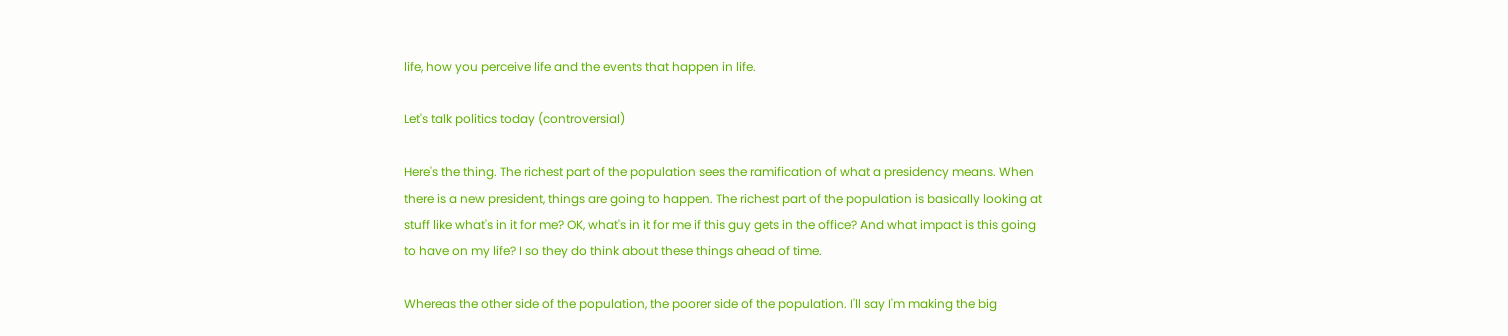life, how you perceive life and the events that happen in life.

Let's talk politics today (controversial)

Here's the thing. The richest part of the population sees the ramification of what a presidency means. When there is a new president, things are going to happen. The richest part of the population is basically looking at stuff like what's in it for me? OK, what's in it for me if this guy gets in the office? And what impact is this going to have on my life? I so they do think about these things ahead of time.

Whereas the other side of the population, the poorer side of the population. I'll say I'm making the big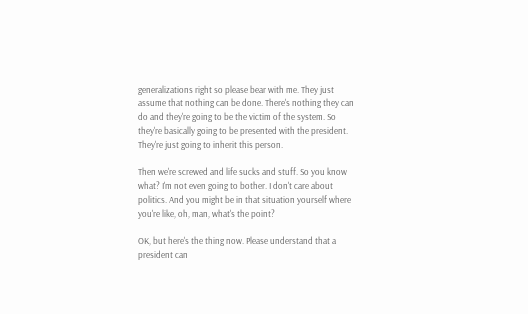generalizations right so please bear with me. They just assume that nothing can be done. There's nothing they can do and they're going to be the victim of the system. So they're basically going to be presented with the president. They're just going to inherit this person.

Then we're screwed and life sucks and stuff. So you know what? I'm not even going to bother. I don't care about politics. And you might be in that situation yourself where you're like, oh, man, what's the point?

OK, but here's the thing now. Please understand that a president can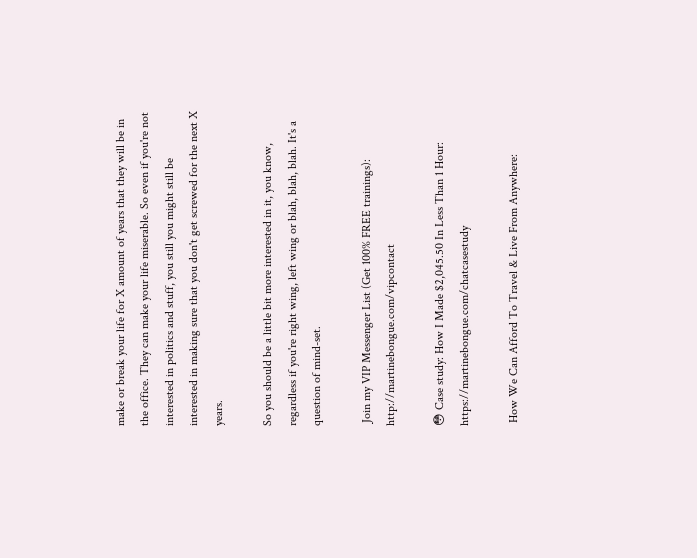make or break your life for X amount of years that they will be in the office. They can make your life miserable. So even if you're not interested in politics and stuff, you still you might still be interested in making sure that you don't get screwed for the next X years.

So you should be a little bit more interested in it, you know, regardless if you're right wing, left wing or blah, blah, blah. It's a question of mind-set.

 Join my VIP Messenger List (Get 100% FREE trainings): http://martinebongue.com/vipcontact

😳 Case study: How I Made $2,045.50 In Less Than 1 Hour: https://martinebongue.com/chatcasestudy

 How We Can Afford To Travel & Live From Anywhere: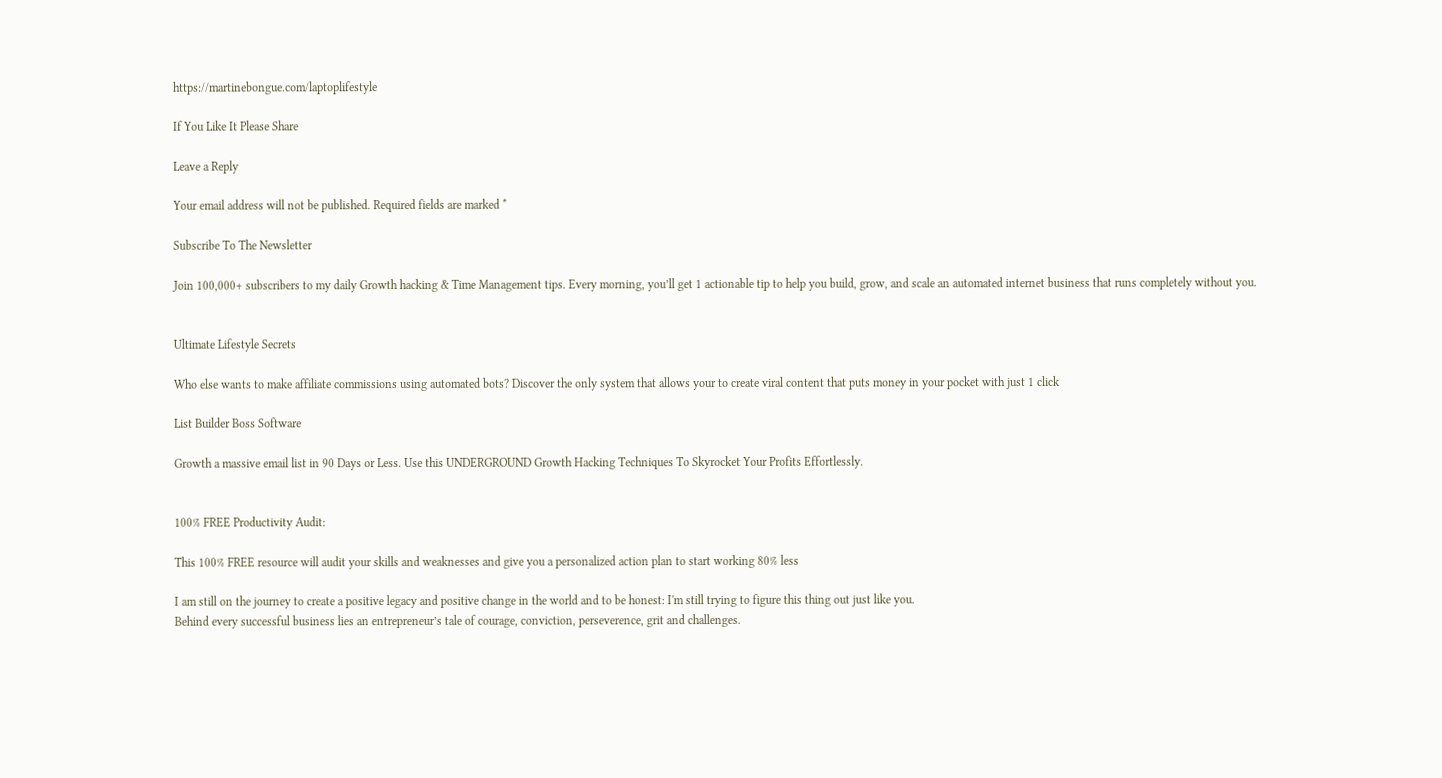https://martinebongue.com/laptoplifestyle

If You Like It Please Share

Leave a Reply

Your email address will not be published. Required fields are marked *

Subscribe To The Newsletter

Join 100,000+ subscribers to my daily Growth hacking & Time Management tips. Every morning, you’ll get 1 actionable tip to help you build, grow, and scale an automated internet business that runs completely without you.


Ultimate Lifestyle Secrets

Who else wants to make affiliate commissions using automated bots? Discover the only system that allows your to create viral content that puts money in your pocket with just 1 click

List Builder Boss Software

Growth a massive email list in 90 Days or Less. Use this UNDERGROUND Growth Hacking Techniques To Skyrocket Your Profits Effortlessly.


100% FREE Productivity Audit:

This 100% FREE resource will audit your skills and weaknesses and give you a personalized action plan to start working 80% less

I am still on the journey to create a positive legacy and positive change in the world and to be honest: I'm still trying to figure this thing out just like you.
Behind every successful business lies an entrepreneur’s tale of courage, conviction, perseverence, grit and challenges.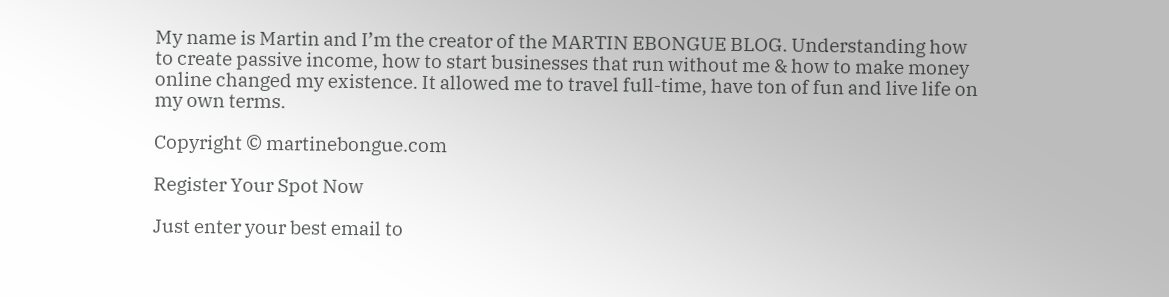My name is Martin and I’m the creator of the MARTIN EBONGUE BLOG. Understanding how to create passive income, how to start businesses that run without me & how to make money online changed my existence. It allowed me to travel full-time, have ton of fun and live life on my own terms.

Copyright © martinebongue.com

Register Your Spot Now

Just enter your best email to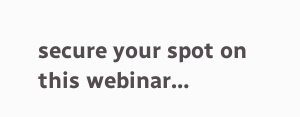secure your spot on this webinar…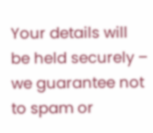Your details will be held securely – we guarantee not to spam or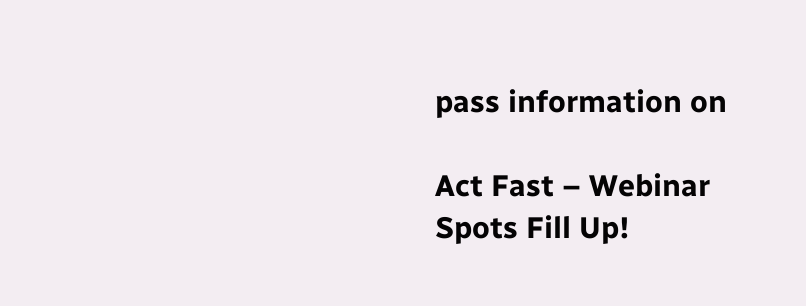pass information on

Act Fast – Webinar Spots Fill Up!